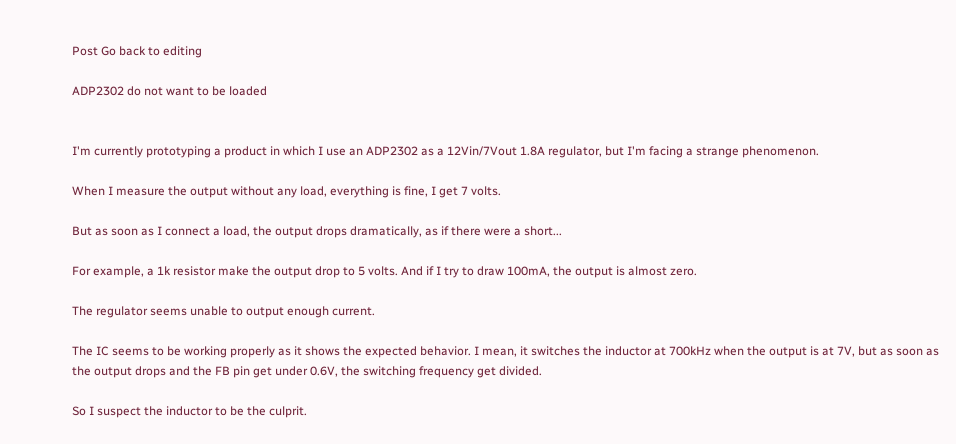Post Go back to editing

ADP2302 do not want to be loaded


I'm currently prototyping a product in which I use an ADP2302 as a 12Vin/7Vout 1.8A regulator, but I'm facing a strange phenomenon.

When I measure the output without any load, everything is fine, I get 7 volts.

But as soon as I connect a load, the output drops dramatically, as if there were a short...

For example, a 1k resistor make the output drop to 5 volts. And if I try to draw 100mA, the output is almost zero.

The regulator seems unable to output enough current.

The IC seems to be working properly as it shows the expected behavior. I mean, it switches the inductor at 700kHz when the output is at 7V, but as soon as the output drops and the FB pin get under 0.6V, the switching frequency get divided.

So I suspect the inductor to be the culprit.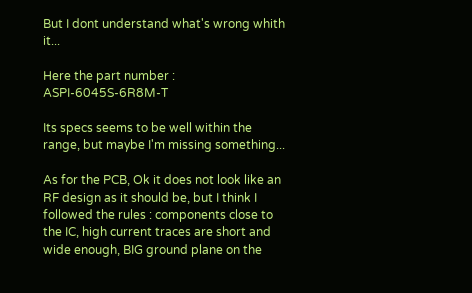But I dont understand what's wrong whith it...

Here the part number : ASPI-6045S-6R8M-T

Its specs seems to be well within the range, but maybe I'm missing something...

As for the PCB, Ok it does not look like an RF design as it should be, but I think I followed the rules : components close to the IC, high current traces are short and wide enough, BIG ground plane on the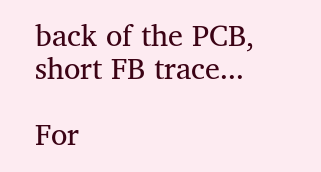back of the PCB, short FB trace...

For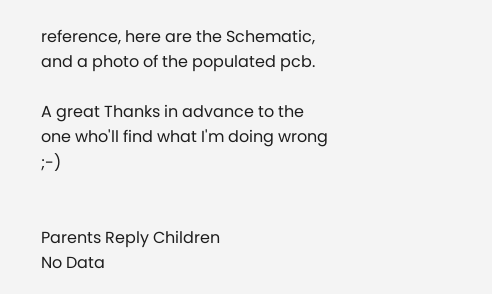reference, here are the Schematic, and a photo of the populated pcb.

A great Thanks in advance to the one who'll find what I'm doing wrong ;-)


Parents Reply Children
No Data